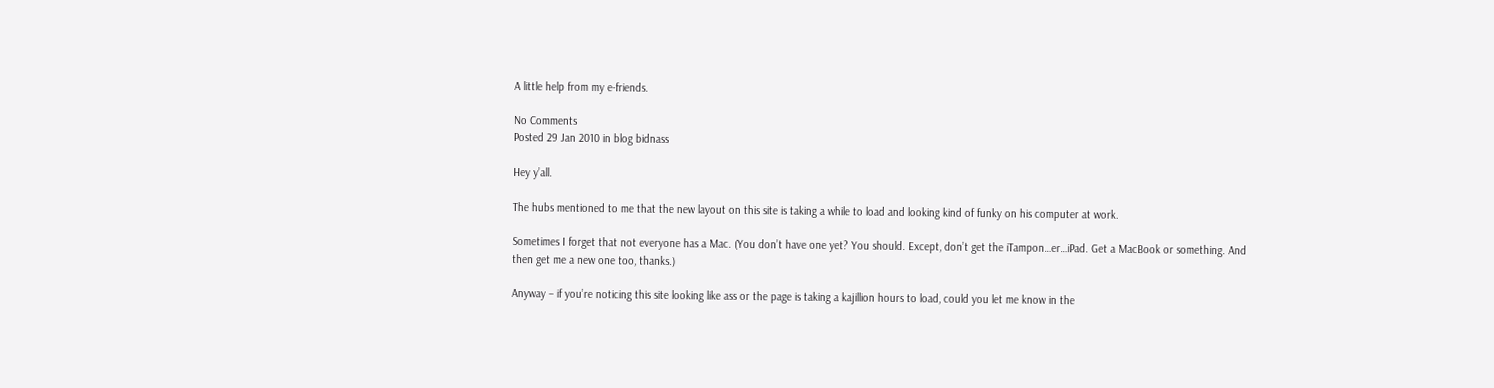A little help from my e-friends.

No Comments
Posted 29 Jan 2010 in blog bidnass

Hey y’all.

The hubs mentioned to me that the new layout on this site is taking a while to load and looking kind of funky on his computer at work.

Sometimes I forget that not everyone has a Mac. (You don’t have one yet? You should. Except, don’t get the iTampon…er…iPad. Get a MacBook or something. And then get me a new one too, thanks.)

Anyway – if you’re noticing this site looking like ass or the page is taking a kajillion hours to load, could you let me know in the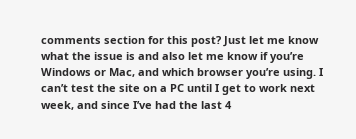comments section for this post? Just let me know what the issue is and also let me know if you’re Windows or Mac, and which browser you’re using. I can’t test the site on a PC until I get to work next week, and since I’ve had the last 4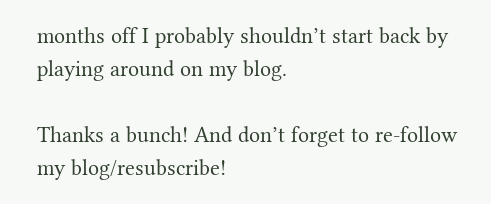months off I probably shouldn’t start back by playing around on my blog.

Thanks a bunch! And don’t forget to re-follow my blog/resubscribe!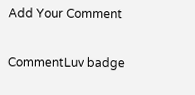Add Your Comment

CommentLuv badge